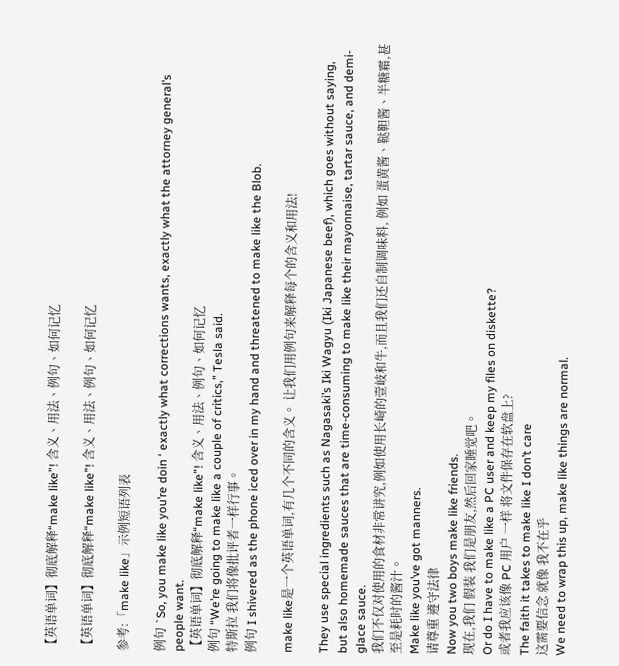【英语单词】彻底解释“make like”! 含义、用法、例句、如何记忆

【英语单词】彻底解释“make like”! 含义、用法、例句、如何记忆

参考:「make like」示例短语列表

例句 `So, you make like you’re doin ‘ exactly what corrections wants, exactly what the attorney general’s people want.
【英语单词】彻底解释“make like”! 含义、用法、例句、如何记忆
例句 “We’re going to make like a couple of critics,” Tesla said.
特斯拉 我们将像批评者一样行事。
例句 I shivered as the phone iced over in my hand and threatened to make like the Blob.

make like是一个英语单词,有几个不同的含义。 让我们用例句来解释每个的含义和用法!

They use special ingredients such as Nagasaki’s Iki Wagyu (Iki Japanese beef), which goes without saying, but also homemade sauces that are time-consuming to make like their mayonnaise, tartar sauce, and demi-glace sauce.
我们不仅对使用的食材非常讲究,例如使用长崎的壹岐和牛,而且我们还自制调味料, 例如 蛋黄酱、鞑靼酱、半糖霜,甚至是耗时的酱汁。
Make like you’ve got manners.
请尊重 遵守法律
Now you two boys make like friends.
现在,我们 假装 我们是朋友,然后回家睡觉吧。
Or do I have to make like a PC user and keep my files on diskette?
或者我应该像 PC 用户 一样 将文件保存在软盘上?
The faith it takes to make like I don’t care
这需要信念 就像 我不在乎
We need to wrap this up, make like things are normal.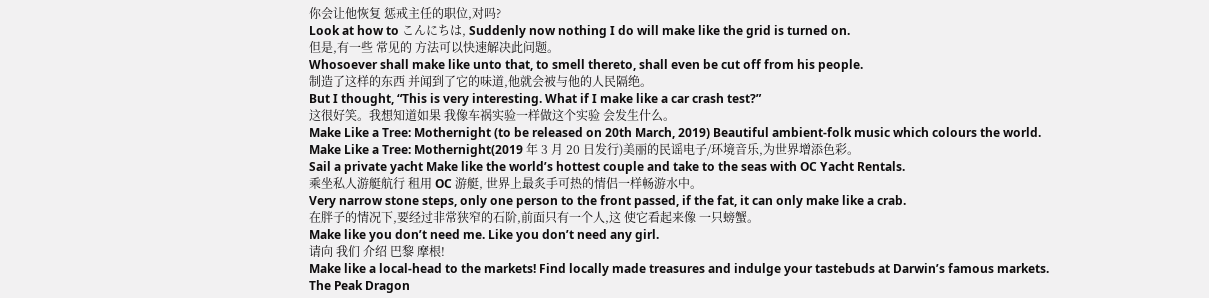你会让他恢复 惩戒主任的职位,对吗?
Look at how to こんにちは, Suddenly now nothing I do will make like the grid is turned on.
但是,有一些 常见的 方法可以快速解决此问题。
Whosoever shall make like unto that, to smell thereto, shall even be cut off from his people.
制造了这样的东西 并闻到了它的味道,他就会被与他的人民隔绝。
But I thought, “This is very interesting. What if I make like a car crash test?”
这很好笑。我想知道如果 我像车祸实验一样做这个实验 会发生什么。
Make Like a Tree: Mothernight (to be released on 20th March, 2019) Beautiful ambient-folk music which colours the world.
Make Like a Tree: Mothernight(2019 年 3 月 20 日发行)美丽的民谣电子/环境音乐,为世界增添色彩。
Sail a private yacht Make like the world’s hottest couple and take to the seas with OC Yacht Rentals.
乘坐私人游艇航行 租用 OC 游艇, 世界上最炙手可热的情侣一样畅游水中。
Very narrow stone steps, only one person to the front passed, if the fat, it can only make like a crab.
在胖子的情况下,要经过非常狭窄的石阶,前面只有一个人,这 使它看起来像 一只螃蟹。
Make like you don’t need me. Like you don’t need any girl.
请向 我们 介绍 巴黎 摩根!
Make like a local-head to the markets! Find locally made treasures and indulge your tastebuds at Darwin’s famous markets.
The Peak Dragon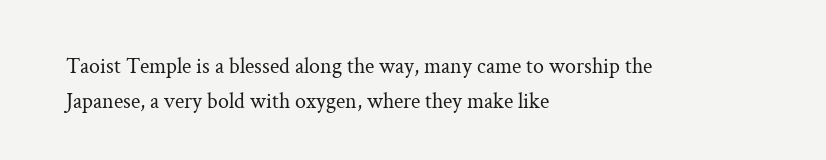Taoist Temple is a blessed along the way, many came to worship the Japanese, a very bold with oxygen, where they make like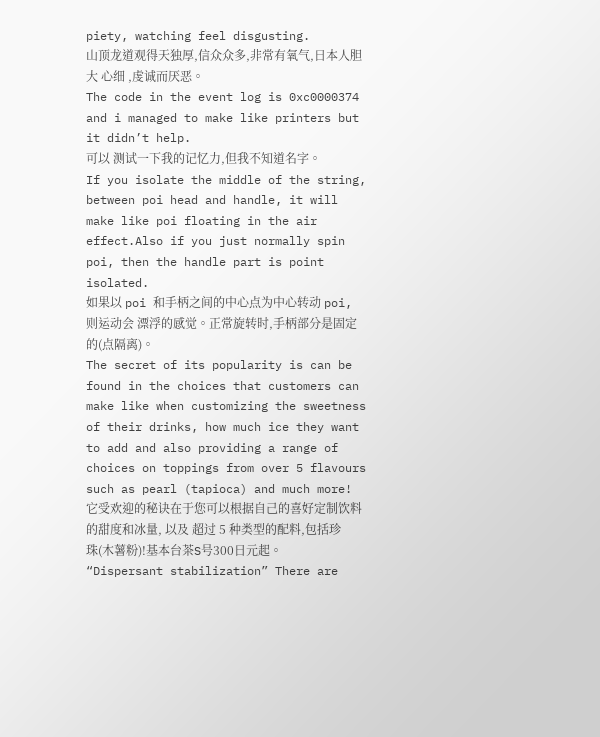piety, watching feel disgusting.
山顶龙道观得天独厚,信众众多,非常有氧气,日本人胆大 心细 ,虔诚而厌恶。
The code in the event log is 0xc0000374 and i managed to make like printers but it didn’t help.
可以 测试一下我的记忆力,但我不知道名字。
If you isolate the middle of the string, between poi head and handle, it will make like poi floating in the air effect.Also if you just normally spin poi, then the handle part is point isolated.
如果以 poi 和手柄之间的中心点为中心转动 poi,则运动会 漂浮的感觉。正常旋转时,手柄部分是固定的(点隔离)。
The secret of its popularity is can be found in the choices that customers can make like when customizing the sweetness of their drinks, how much ice they want to add and also providing a range of choices on toppings from over 5 flavours such as pearl (tapioca) and much more!
它受欢迎的秘诀在于您可以根据自己的喜好定制饮料的甜度和冰量, 以及 超过 5 种类型的配料,包括珍珠(木薯粉)!基本台茶S号300日元起。
“Dispersant stabilization” There are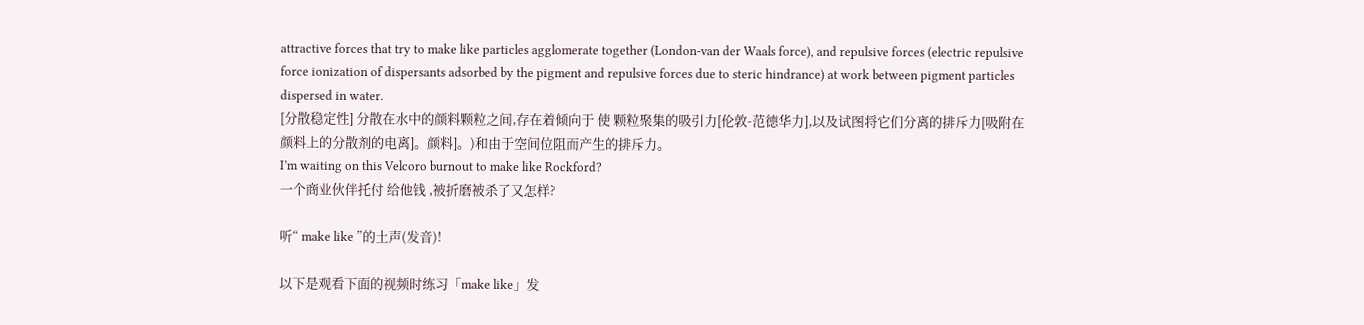attractive forces that try to make like particles agglomerate together (London-van der Waals force), and repulsive forces (electric repulsive force ionization of dispersants adsorbed by the pigment and repulsive forces due to steric hindrance) at work between pigment particles dispersed in water.
[分散稳定性] 分散在水中的颜料颗粒之间,存在着倾向于 使 颗粒聚集的吸引力[伦敦-范德华力],以及试图将它们分离的排斥力[吸附在颜料上的分散剂的电离]。颜料]。)和由于空间位阻而产生的排斥力。
I’m waiting on this Velcoro burnout to make like Rockford?
一个商业伙伴托付 给他钱 ,被折磨被杀了又怎样?

听“ make like ”的土声(发音)!

以下是观看下面的视频时练习「make like」发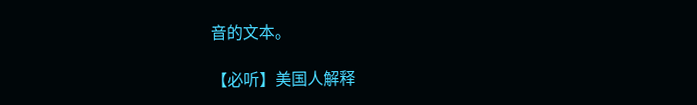音的文本。

【必听】美国人解释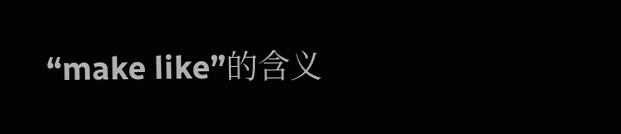“make like”的含义